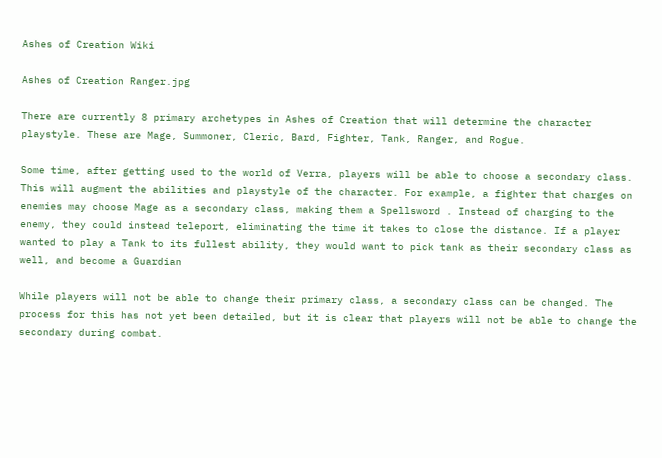Ashes of Creation Wiki

Ashes of Creation Ranger.jpg

There are currently 8 primary archetypes in Ashes of Creation that will determine the character playstyle. These are Mage, Summoner, Cleric, Bard, Fighter, Tank, Ranger, and Rogue.

Some time, after getting used to the world of Verra, players will be able to choose a secondary class. This will augment the abilities and playstyle of the character. For example, a fighter that charges on enemies may choose Mage as a secondary class, making them a Spellsword . Instead of charging to the enemy, they could instead teleport, eliminating the time it takes to close the distance. If a player wanted to play a Tank to its fullest ability, they would want to pick tank as their secondary class as well, and become a Guardian

While players will not be able to change their primary class, a secondary class can be changed. The process for this has not yet been detailed, but it is clear that players will not be able to change the secondary during combat.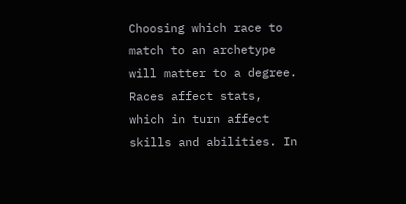Choosing which race to match to an archetype will matter to a degree. Races affect stats, which in turn affect skills and abilities. In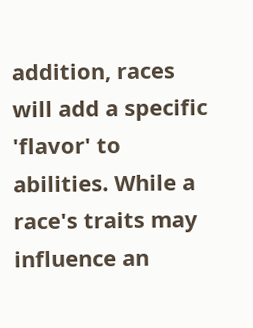addition, races will add a specific 'flavor' to abilities. While a race's traits may influence an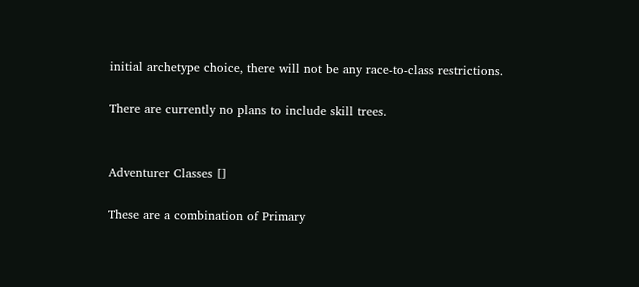initial archetype choice, there will not be any race-to-class restrictions.

There are currently no plans to include skill trees.


Adventurer Classes []

These are a combination of Primary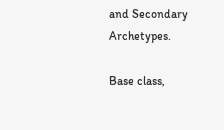and Secondary Archetypes.

Base class,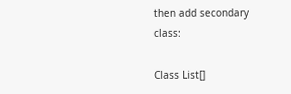then add secondary class:

Class List[]